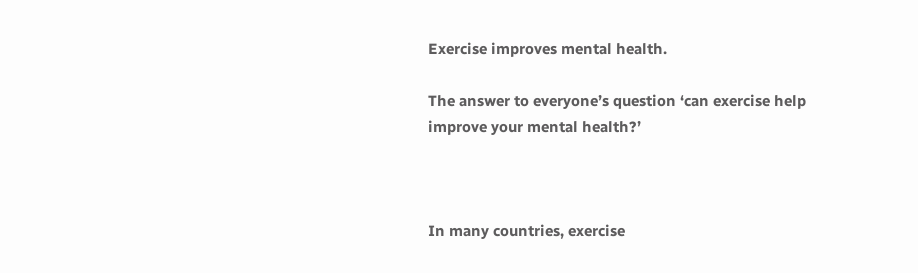Exercise improves mental health.

The answer to everyone’s question ‘can exercise help improve your mental health?’



In many countries, exercise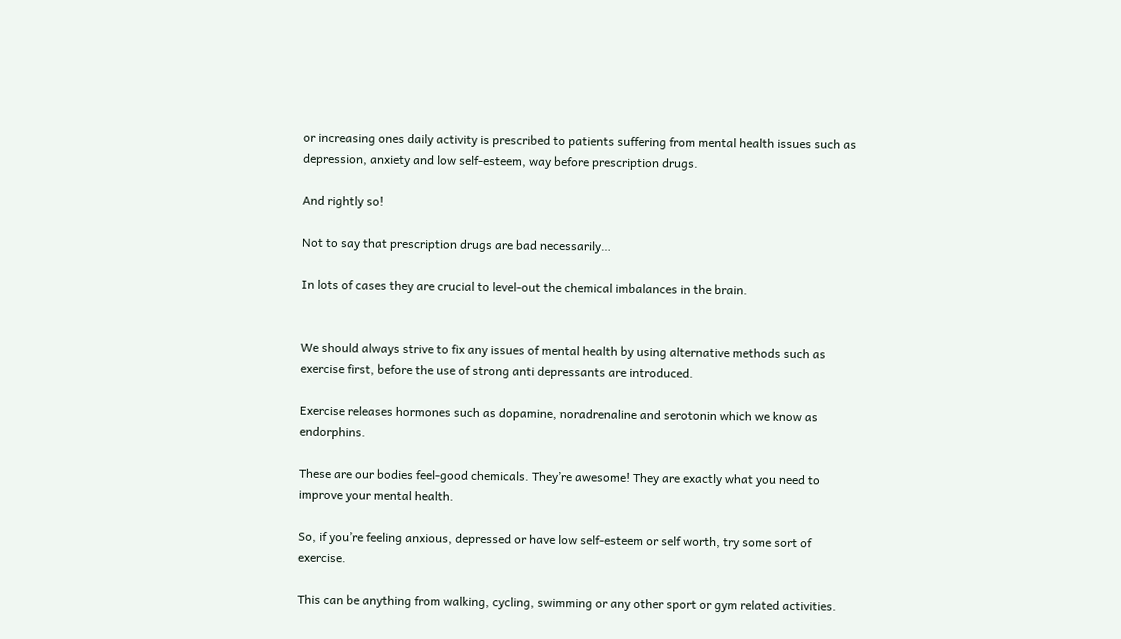or increasing ones daily activity is prescribed to patients suffering from mental health issues such as depression, anxiety and low self-esteem, way before prescription drugs.

And rightly so!

Not to say that prescription drugs are bad necessarily…

In lots of cases they are crucial to level-out the chemical imbalances in the brain.


We should always strive to fix any issues of mental health by using alternative methods such as exercise first, before the use of strong anti depressants are introduced.

Exercise releases hormones such as dopamine, noradrenaline and serotonin which we know as endorphins.

These are our bodies feel-good chemicals. They’re awesome! They are exactly what you need to improve your mental health.

So, if you’re feeling anxious, depressed or have low self-esteem or self worth, try some sort of exercise.

This can be anything from walking, cycling, swimming or any other sport or gym related activities.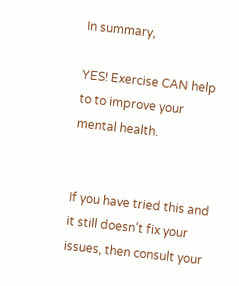In summary,

YES! Exercise CAN help to to improve your mental health.


If you have tried this and it still doesn’t fix your issues, then consult your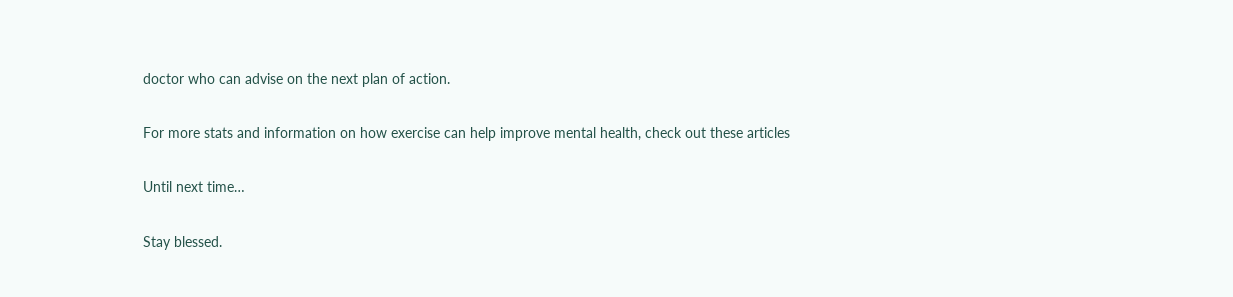doctor who can advise on the next plan of action.

For more stats and information on how exercise can help improve mental health, check out these articles

Until next time…

Stay blessed.